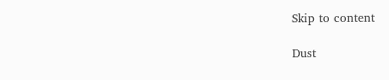Skip to content

Dust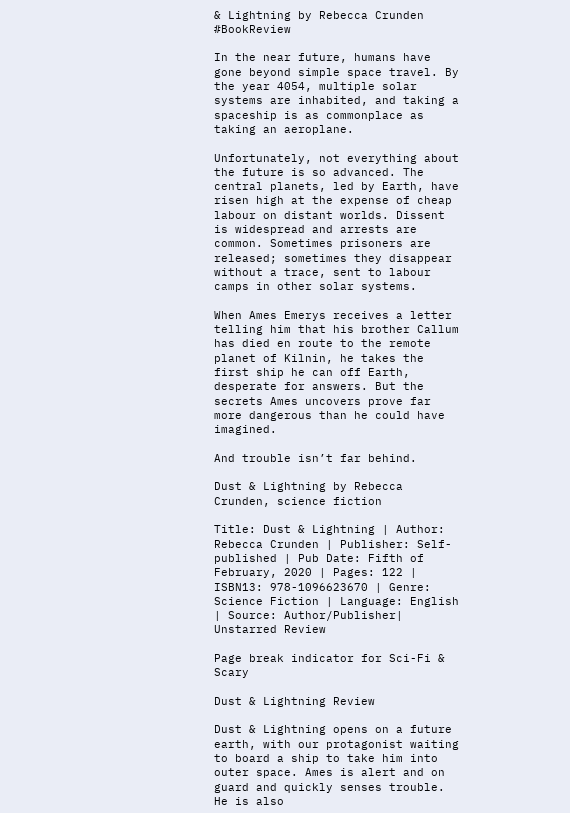& Lightning by Rebecca Crunden #BookReview

In the near future, humans have gone beyond simple space travel. By the year 4054, multiple solar systems are inhabited, and taking a spaceship is as commonplace as taking an aeroplane.

Unfortunately, not everything about the future is so advanced. The central planets, led by Earth, have risen high at the expense of cheap labour on distant worlds. Dissent is widespread and arrests are common. Sometimes prisoners are released; sometimes they disappear without a trace, sent to labour camps in other solar systems.

When Ames Emerys receives a letter telling him that his brother Callum has died en route to the remote planet of Kilnin, he takes the first ship he can off Earth, desperate for answers. But the secrets Ames uncovers prove far more dangerous than he could have imagined.

And trouble isn’t far behind.

Dust & Lightning by Rebecca Crunden, science fiction

Title: Dust & Lightning | Author: Rebecca Crunden | Publisher: Self-published | Pub Date: Fifth of February, 2020 | Pages: 122 | ISBN13: 978-1096623670 | Genre: Science Fiction | Language: English | Source: Author/Publisher| Unstarred Review

Page break indicator for Sci-Fi & Scary

Dust & Lightning Review

Dust & Lightning opens on a future earth, with our protagonist waiting to board a ship to take him into outer space. Ames is alert and on guard and quickly senses trouble. He is also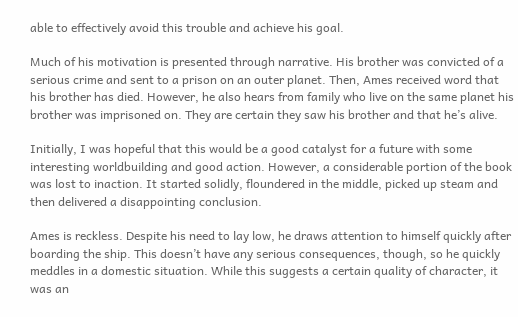able to effectively avoid this trouble and achieve his goal.

Much of his motivation is presented through narrative. His brother was convicted of a serious crime and sent to a prison on an outer planet. Then, Ames received word that his brother has died. However, he also hears from family who live on the same planet his brother was imprisoned on. They are certain they saw his brother and that he’s alive.

Initially, I was hopeful that this would be a good catalyst for a future with some interesting worldbuilding and good action. However, a considerable portion of the book was lost to inaction. It started solidly, floundered in the middle, picked up steam and then delivered a disappointing conclusion.

Ames is reckless. Despite his need to lay low, he draws attention to himself quickly after boarding the ship. This doesn’t have any serious consequences, though, so he quickly meddles in a domestic situation. While this suggests a certain quality of character, it was an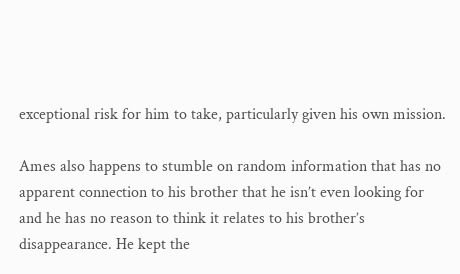exceptional risk for him to take, particularly given his own mission.

Ames also happens to stumble on random information that has no apparent connection to his brother that he isn’t even looking for and he has no reason to think it relates to his brother’s disappearance. He kept the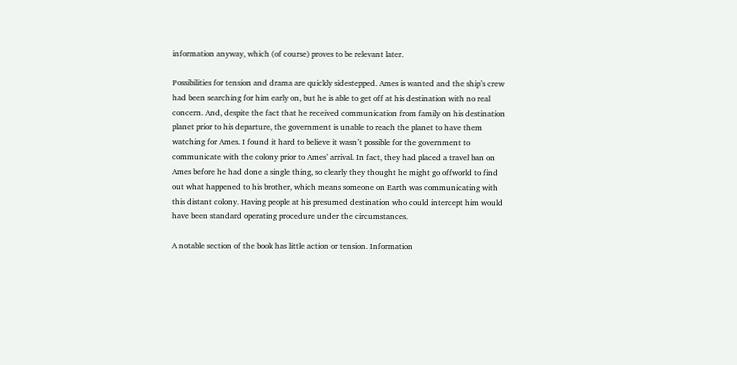information anyway, which (of course) proves to be relevant later.

Possibilities for tension and drama are quickly sidestepped. Ames is wanted and the ship’s crew had been searching for him early on, but he is able to get off at his destination with no real concern. And, despite the fact that he received communication from family on his destination planet prior to his departure, the government is unable to reach the planet to have them watching for Ames. I found it hard to believe it wasn’t possible for the government to communicate with the colony prior to Ames’ arrival. In fact, they had placed a travel ban on Ames before he had done a single thing, so clearly they thought he might go offworld to find out what happened to his brother, which means someone on Earth was communicating with this distant colony. Having people at his presumed destination who could intercept him would have been standard operating procedure under the circumstances.

A notable section of the book has little action or tension. Information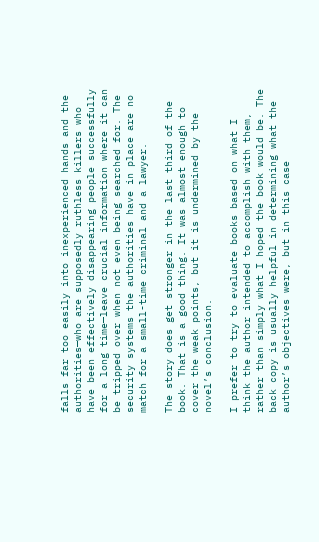falls far too easily into inexperienced hands and the authorities—who are supposedly ruthless killers who have been effectively disappearing people successfully for a long time—leave crucial information where it can be tripped over when not even being searched for. The security systems the authorities have in place are no match for a small-time criminal and a lawyer.

The story does get stronger in the last third of the book. That is a good thing. It was almost enough to cover the weak points, but it is undermined by the novel’s conclusion.

I prefer to try to evaluate books based on what I think the author intended to accomplish with them, rather than simply what I hoped the book would be. The back copy is usually helpful in determining what the author’s objectives were, but in this case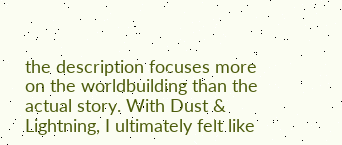the description focuses more on the worldbuilding than the actual story. With Dust & Lightning, I ultimately felt like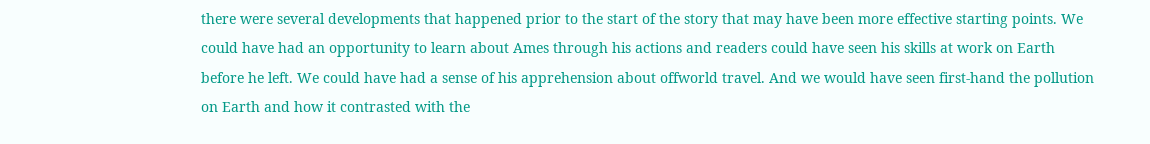there were several developments that happened prior to the start of the story that may have been more effective starting points. We could have had an opportunity to learn about Ames through his actions and readers could have seen his skills at work on Earth before he left. We could have had a sense of his apprehension about offworld travel. And we would have seen first-hand the pollution on Earth and how it contrasted with the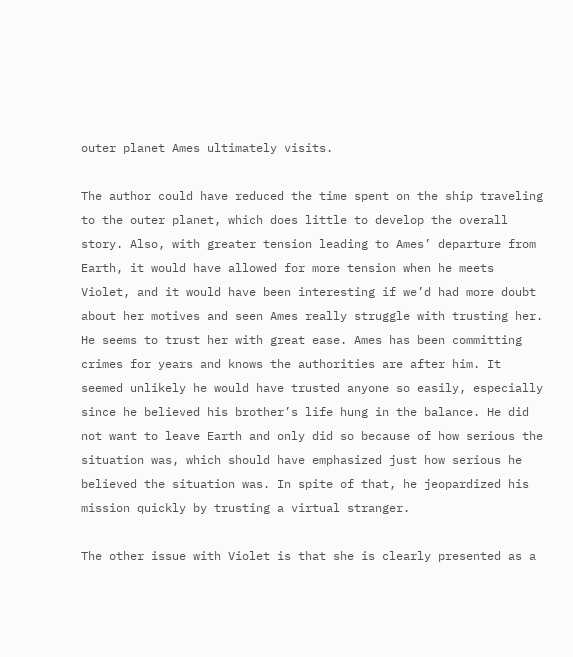outer planet Ames ultimately visits.

The author could have reduced the time spent on the ship traveling to the outer planet, which does little to develop the overall story. Also, with greater tension leading to Ames’ departure from Earth, it would have allowed for more tension when he meets Violet, and it would have been interesting if we’d had more doubt about her motives and seen Ames really struggle with trusting her. He seems to trust her with great ease. Ames has been committing crimes for years and knows the authorities are after him. It seemed unlikely he would have trusted anyone so easily, especially since he believed his brother’s life hung in the balance. He did not want to leave Earth and only did so because of how serious the situation was, which should have emphasized just how serious he believed the situation was. In spite of that, he jeopardized his mission quickly by trusting a virtual stranger.

The other issue with Violet is that she is clearly presented as a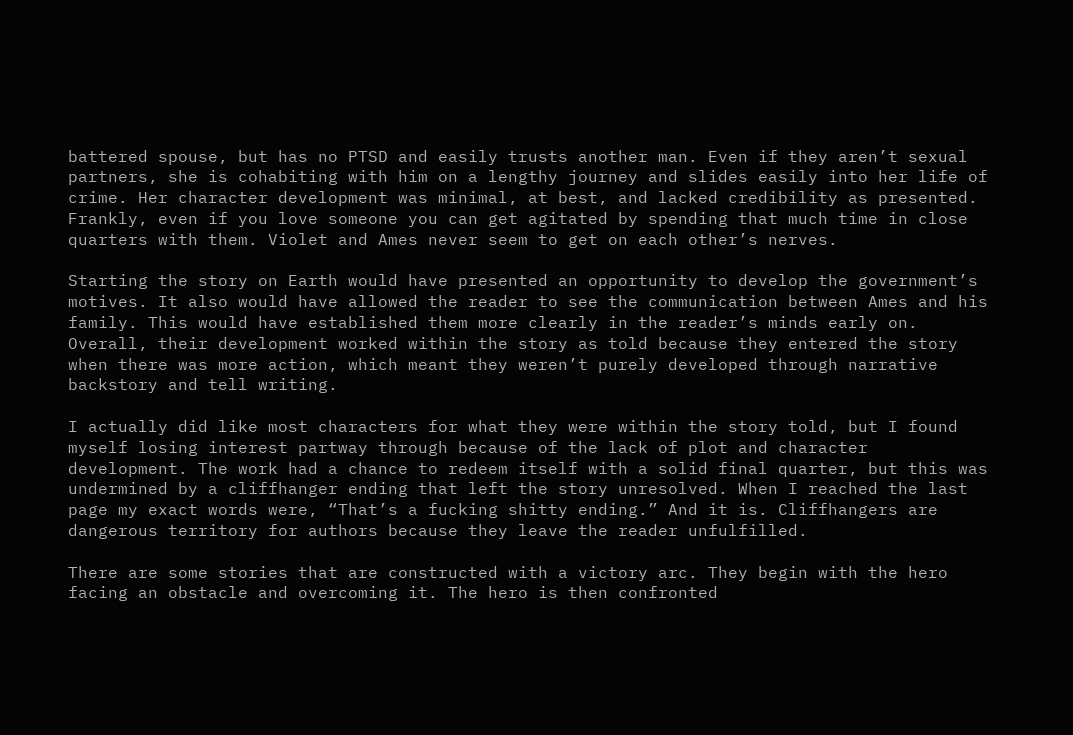battered spouse, but has no PTSD and easily trusts another man. Even if they aren’t sexual partners, she is cohabiting with him on a lengthy journey and slides easily into her life of crime. Her character development was minimal, at best, and lacked credibility as presented. Frankly, even if you love someone you can get agitated by spending that much time in close quarters with them. Violet and Ames never seem to get on each other’s nerves.

Starting the story on Earth would have presented an opportunity to develop the government’s motives. It also would have allowed the reader to see the communication between Ames and his family. This would have established them more clearly in the reader’s minds early on. Overall, their development worked within the story as told because they entered the story when there was more action, which meant they weren’t purely developed through narrative backstory and tell writing.

I actually did like most characters for what they were within the story told, but I found myself losing interest partway through because of the lack of plot and character development. The work had a chance to redeem itself with a solid final quarter, but this was undermined by a cliffhanger ending that left the story unresolved. When I reached the last page my exact words were, “That’s a fucking shitty ending.” And it is. Cliffhangers are dangerous territory for authors because they leave the reader unfulfilled.

There are some stories that are constructed with a victory arc. They begin with the hero facing an obstacle and overcoming it. The hero is then confronted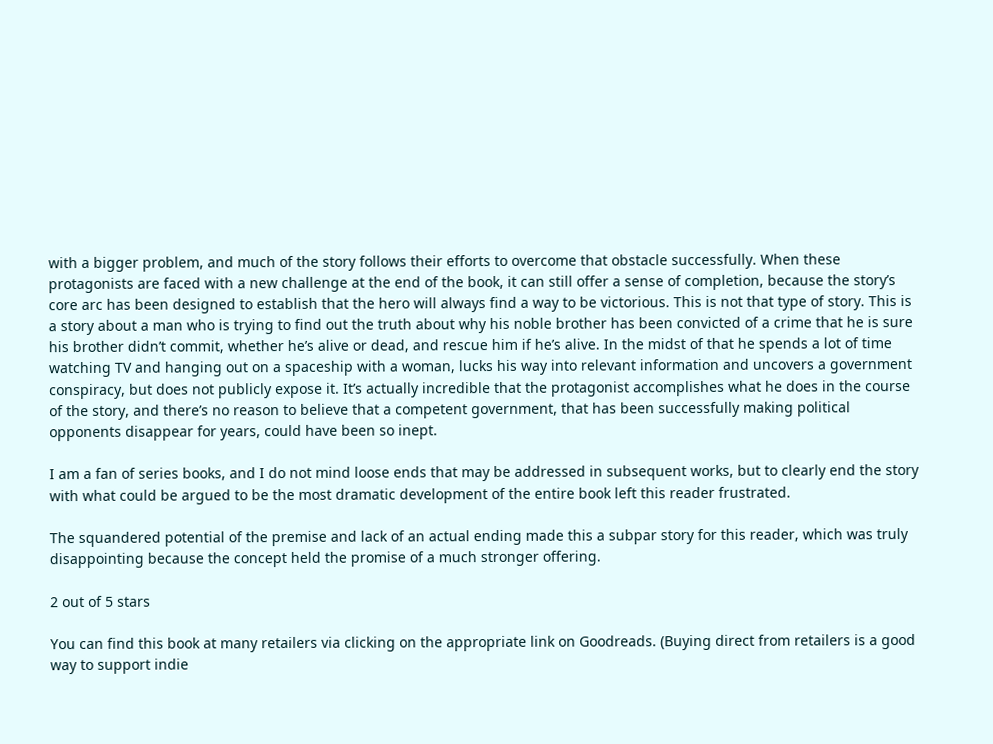with a bigger problem, and much of the story follows their efforts to overcome that obstacle successfully. When these protagonists are faced with a new challenge at the end of the book, it can still offer a sense of completion, because the story’s core arc has been designed to establish that the hero will always find a way to be victorious. This is not that type of story. This is a story about a man who is trying to find out the truth about why his noble brother has been convicted of a crime that he is sure his brother didn’t commit, whether he’s alive or dead, and rescue him if he’s alive. In the midst of that he spends a lot of time watching TV and hanging out on a spaceship with a woman, lucks his way into relevant information and uncovers a government conspiracy, but does not publicly expose it. It’s actually incredible that the protagonist accomplishes what he does in the course of the story, and there’s no reason to believe that a competent government, that has been successfully making political opponents disappear for years, could have been so inept.

I am a fan of series books, and I do not mind loose ends that may be addressed in subsequent works, but to clearly end the story with what could be argued to be the most dramatic development of the entire book left this reader frustrated.

The squandered potential of the premise and lack of an actual ending made this a subpar story for this reader, which was truly disappointing because the concept held the promise of a much stronger offering.

2 out of 5 stars

You can find this book at many retailers via clicking on the appropriate link on Goodreads. (Buying direct from retailers is a good way to support indie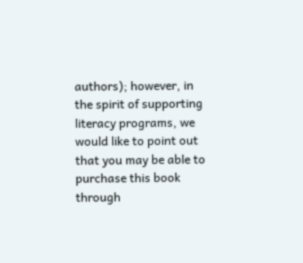authors); however, in the spirit of supporting literacy programs, we would like to point out that you may be able to purchase this book through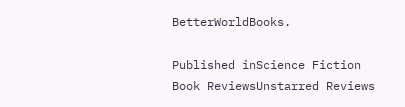BetterWorldBooks.

Published inScience Fiction Book ReviewsUnstarred Reviews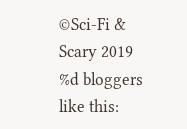©Sci-Fi & Scary 2019
%d bloggers like this: